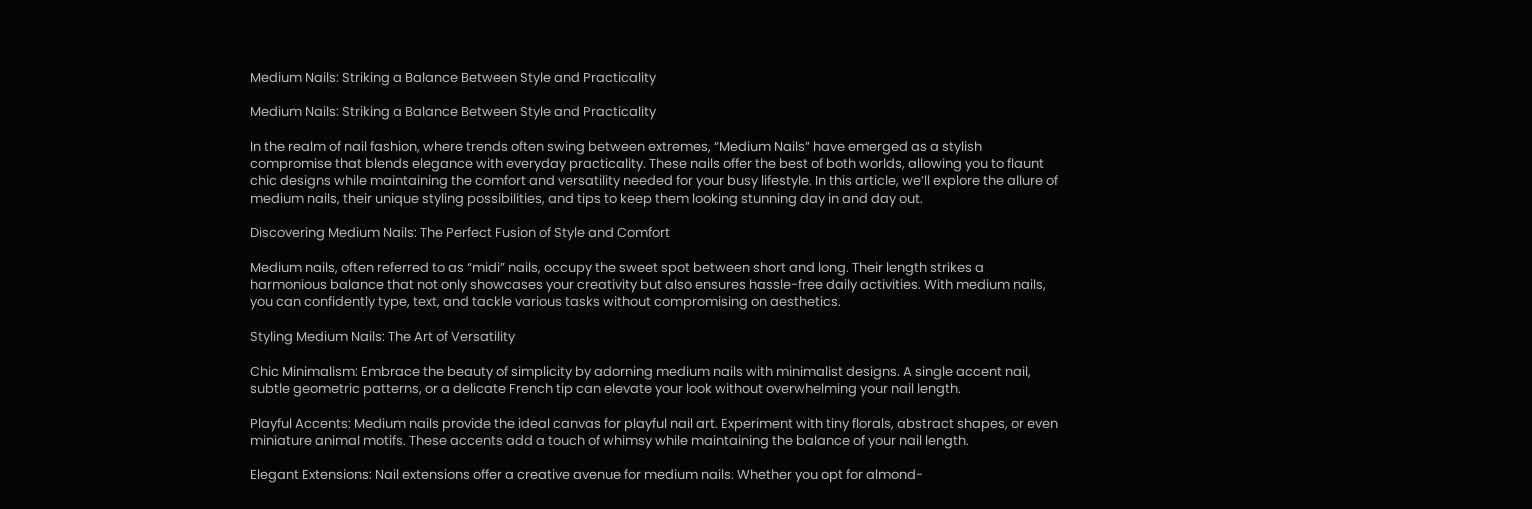Medium Nails: Striking a Balance Between Style and Practicality

Medium Nails: Striking a Balance Between Style and Practicality

In the realm of nail fashion, where trends often swing between extremes, “Medium Nails” have emerged as a stylish compromise that blends elegance with everyday practicality. These nails offer the best of both worlds, allowing you to flaunt chic designs while maintaining the comfort and versatility needed for your busy lifestyle. In this article, we’ll explore the allure of medium nails, their unique styling possibilities, and tips to keep them looking stunning day in and day out.

Discovering Medium Nails: The Perfect Fusion of Style and Comfort

Medium nails, often referred to as “midi” nails, occupy the sweet spot between short and long. Their length strikes a harmonious balance that not only showcases your creativity but also ensures hassle-free daily activities. With medium nails, you can confidently type, text, and tackle various tasks without compromising on aesthetics.

Styling Medium Nails: The Art of Versatility

Chic Minimalism: Embrace the beauty of simplicity by adorning medium nails with minimalist designs. A single accent nail, subtle geometric patterns, or a delicate French tip can elevate your look without overwhelming your nail length.

Playful Accents: Medium nails provide the ideal canvas for playful nail art. Experiment with tiny florals, abstract shapes, or even miniature animal motifs. These accents add a touch of whimsy while maintaining the balance of your nail length.

Elegant Extensions: Nail extensions offer a creative avenue for medium nails. Whether you opt for almond-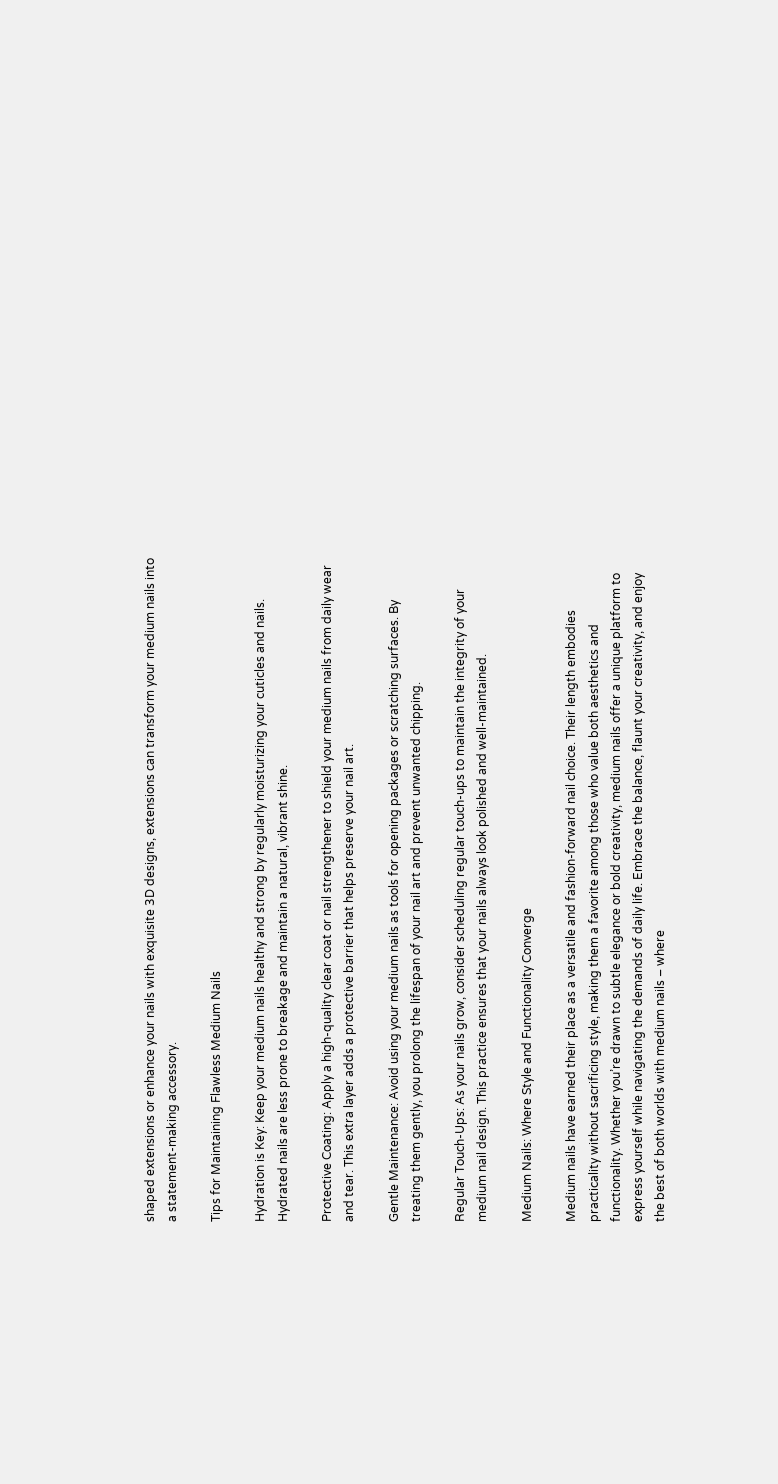shaped extensions or enhance your nails with exquisite 3D designs, extensions can transform your medium nails into a statement-making accessory.

Tips for Maintaining Flawless Medium Nails

Hydration is Key: Keep your medium nails healthy and strong by regularly moisturizing your cuticles and nails. Hydrated nails are less prone to breakage and maintain a natural, vibrant shine.

Protective Coating: Apply a high-quality clear coat or nail strengthener to shield your medium nails from daily wear and tear. This extra layer adds a protective barrier that helps preserve your nail art.

Gentle Maintenance: Avoid using your medium nails as tools for opening packages or scratching surfaces. By treating them gently, you prolong the lifespan of your nail art and prevent unwanted chipping.

Regular Touch-Ups: As your nails grow, consider scheduling regular touch-ups to maintain the integrity of your medium nail design. This practice ensures that your nails always look polished and well-maintained.

Medium Nails: Where Style and Functionality Converge

Medium nails have earned their place as a versatile and fashion-forward nail choice. Their length embodies practicality without sacrificing style, making them a favorite among those who value both aesthetics and functionality. Whether you’re drawn to subtle elegance or bold creativity, medium nails offer a unique platform to express yourself while navigating the demands of daily life. Embrace the balance, flaunt your creativity, and enjoy the best of both worlds with medium nails – where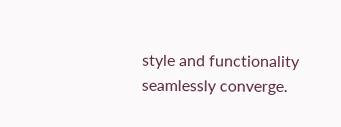style and functionality seamlessly converge.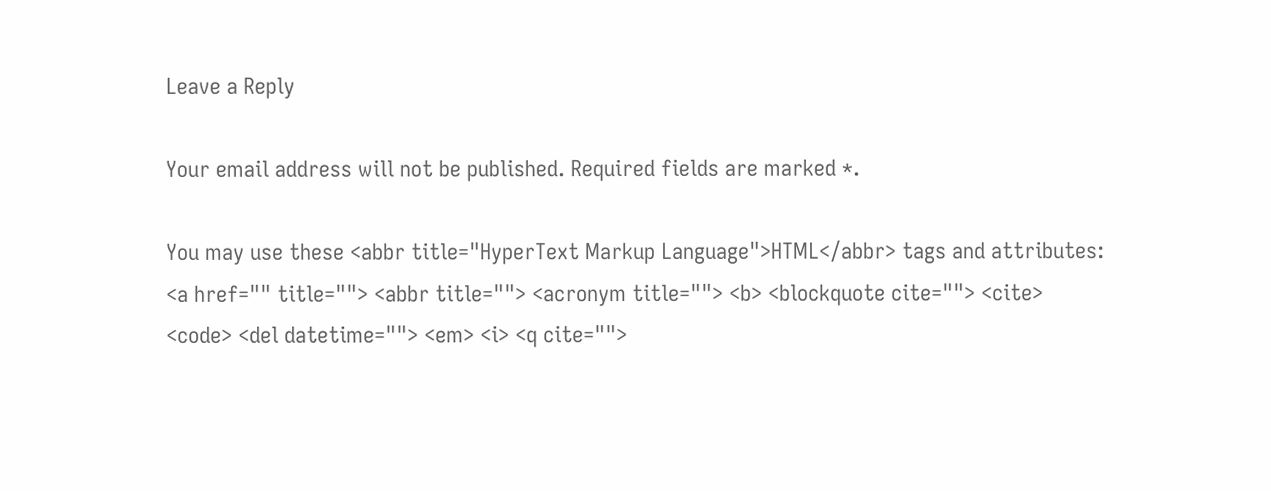Leave a Reply

Your email address will not be published. Required fields are marked *.

You may use these <abbr title="HyperText Markup Language">HTML</abbr> tags and attributes: <a href="" title=""> <abbr title=""> <acronym title=""> <b> <blockquote cite=""> <cite> <code> <del datetime=""> <em> <i> <q cite="">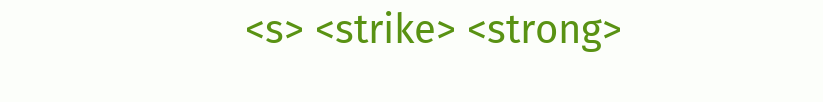<s> <strike> <strong>